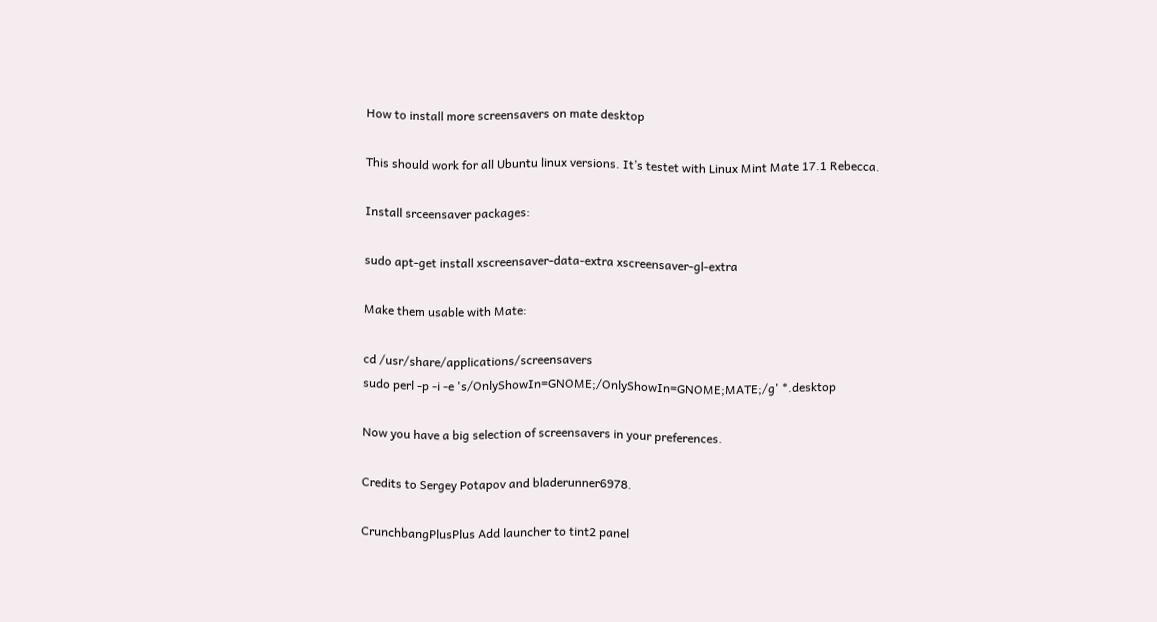How to install more screensavers on mate desktop

This should work for all Ubuntu linux versions. It’s testet with Linux Mint Mate 17.1 Rebecca.

Install srceensaver packages:

sudo apt-get install xscreensaver-data-extra xscreensaver-gl-extra

Make them usable with Mate:

cd /usr/share/applications/screensavers
sudo perl -p -i -e 's/OnlyShowIn=GNOME;/OnlyShowIn=GNOME;MATE;/g' *.desktop

Now you have a big selection of screensavers in your preferences.

Credits to Sergey Potapov and bladerunner6978.

CrunchbangPlusPlus Add launcher to tint2 panel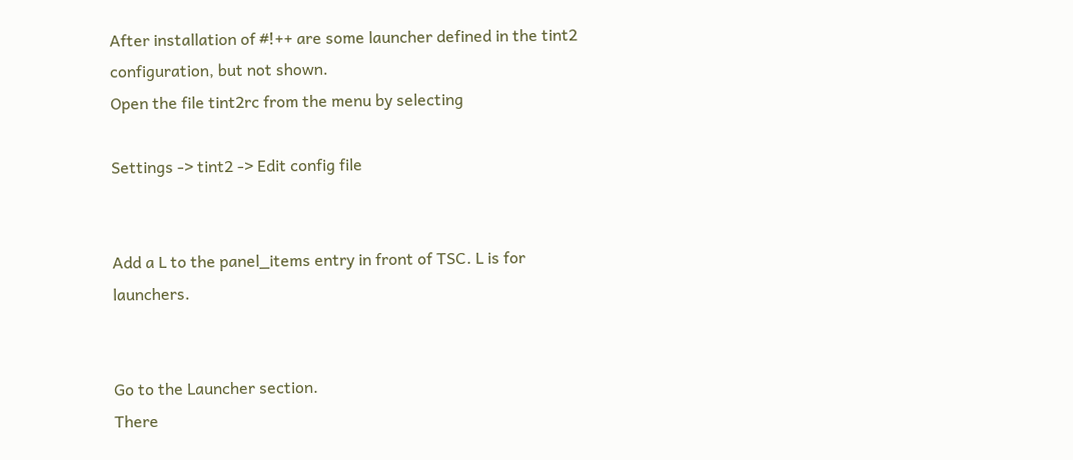After installation of #!++ are some launcher defined in the tint2 configuration, but not shown.
Open the file tint2rc from the menu by selecting

Settings -> tint2 -> Edit config file


Add a L to the panel_items entry in front of TSC. L is for launchers.


Go to the Launcher section.
There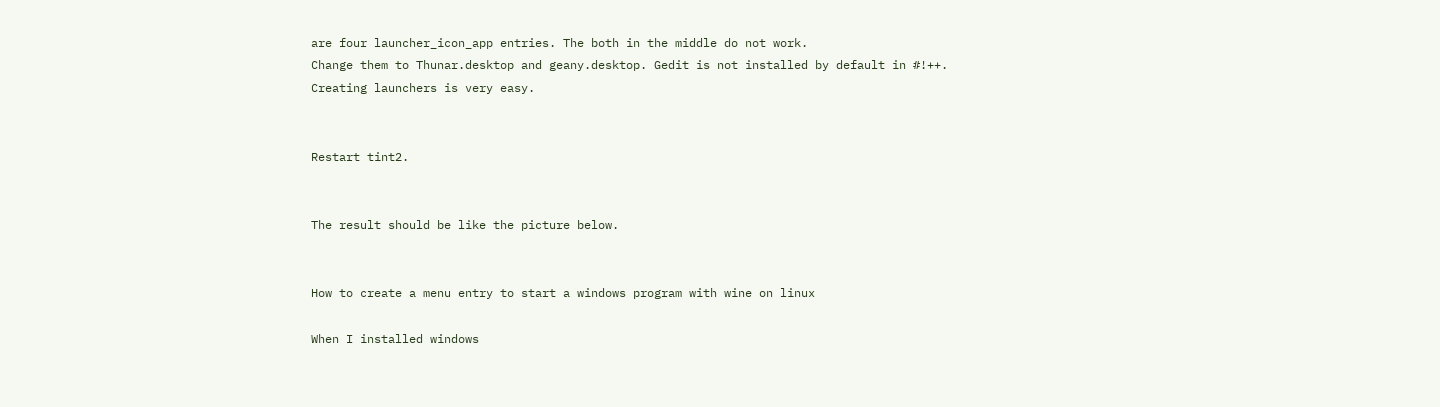are four launcher_icon_app entries. The both in the middle do not work.
Change them to Thunar.desktop and geany.desktop. Gedit is not installed by default in #!++.
Creating launchers is very easy.


Restart tint2.


The result should be like the picture below.


How to create a menu entry to start a windows program with wine on linux

When I installed windows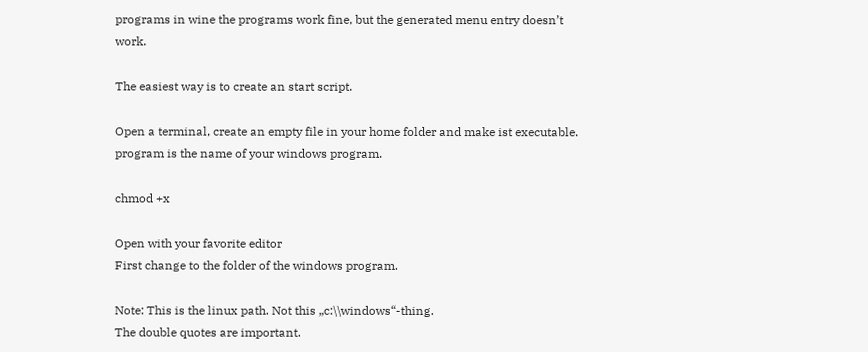programs in wine the programs work fine, but the generated menu entry doesn’t work.

The easiest way is to create an start script.

Open a terminal, create an empty file in your home folder and make ist executable.
program is the name of your windows program.

chmod +x

Open with your favorite editor
First change to the folder of the windows program.

Note: This is the linux path. Not this „c:\\windows“-thing.
The double quotes are important.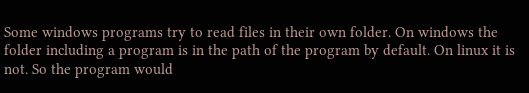Some windows programs try to read files in their own folder. On windows the folder including a program is in the path of the program by default. On linux it is not. So the program would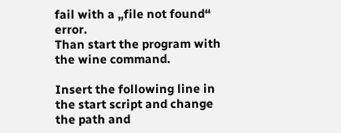fail with a „file not found“ error.
Than start the program with the wine command.

Insert the following line in the start script and change the path and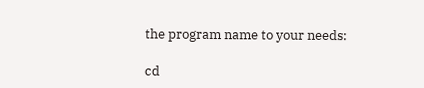the program name to your needs:

cd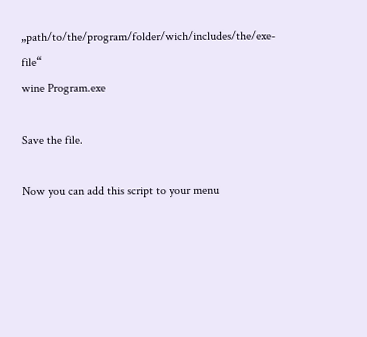„path/to/the/program/folder/wich/includes/the/exe-file“
wine Program.exe

Save the file.

Now you can add this script to your menu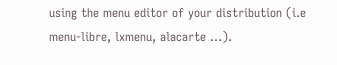using the menu editor of your distribution (i.e menu-libre, lxmenu, alacarte …).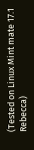(Tested on Linux Mint mate 17.1 Rebecca)